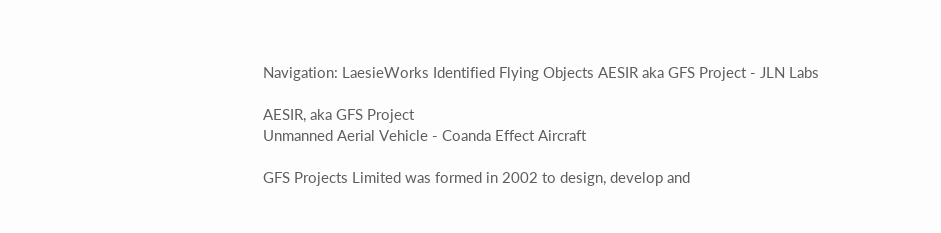Navigation: LaesieWorks Identified Flying Objects AESIR aka GFS Project - JLN Labs

AESIR, aka GFS Project
Unmanned Aerial Vehicle - Coanda Effect Aircraft

GFS Projects Limited was formed in 2002 to design, develop and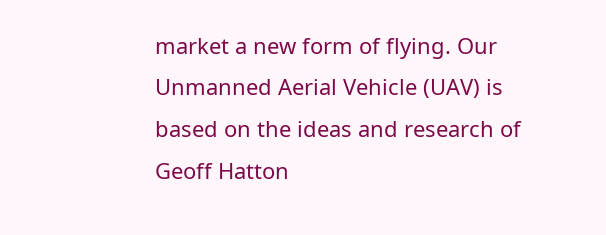market a new form of flying. Our Unmanned Aerial Vehicle (UAV) is based on the ideas and research of Geoff Hatton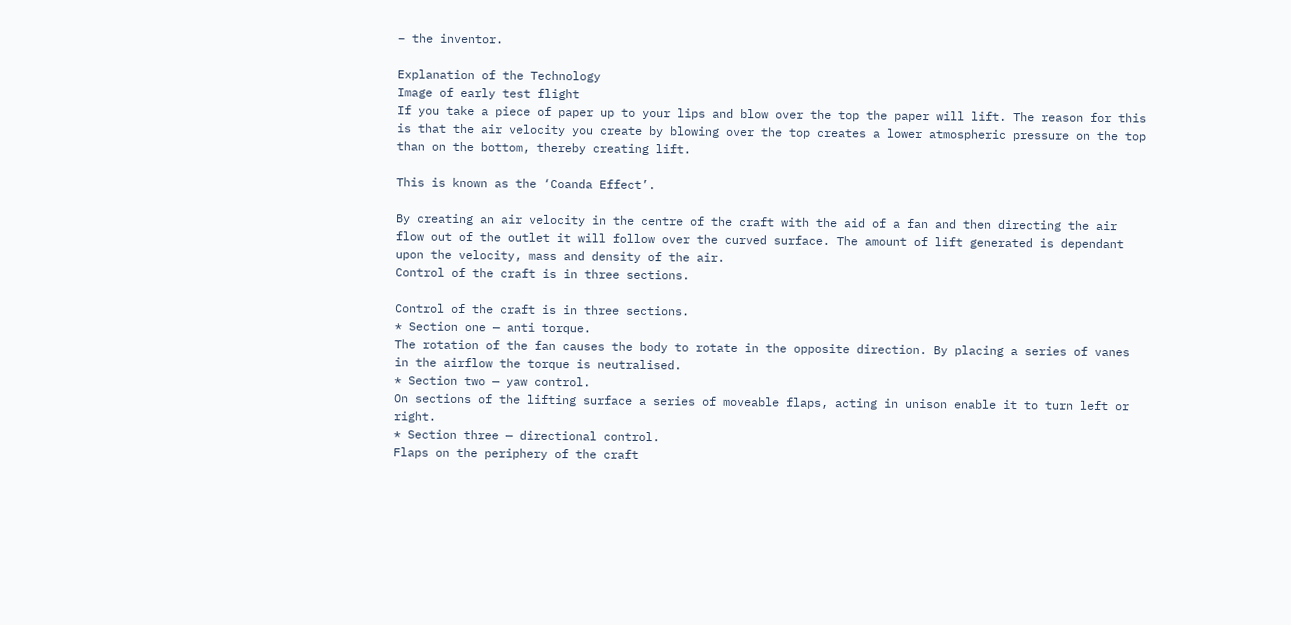– the inventor.

Explanation of the Technology
Image of early test flight
If you take a piece of paper up to your lips and blow over the top the paper will lift. The reason for this is that the air velocity you create by blowing over the top creates a lower atmospheric pressure on the top than on the bottom, thereby creating lift.

This is known as the ‘Coanda Effect’.

By creating an air velocity in the centre of the craft with the aid of a fan and then directing the air flow out of the outlet it will follow over the curved surface. The amount of lift generated is dependant upon the velocity, mass and density of the air.
Control of the craft is in three sections.

Control of the craft is in three sections.
* Section one — anti torque.
The rotation of the fan causes the body to rotate in the opposite direction. By placing a series of vanes in the airflow the torque is neutralised.
* Section two — yaw control.
On sections of the lifting surface a series of moveable flaps, acting in unison enable it to turn left or right.
* Section three — directional control.
Flaps on the periphery of the craft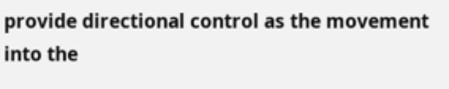provide directional control as the movement into the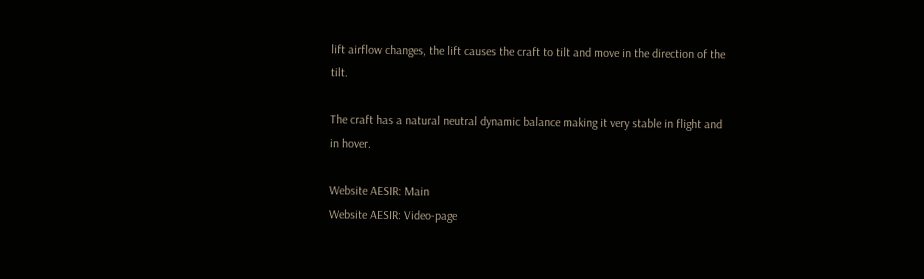lift airflow changes, the lift causes the craft to tilt and move in the direction of the tilt.

The craft has a natural neutral dynamic balance making it very stable in flight and in hover.

Website AESIR: Main
Website AESIR: Video-page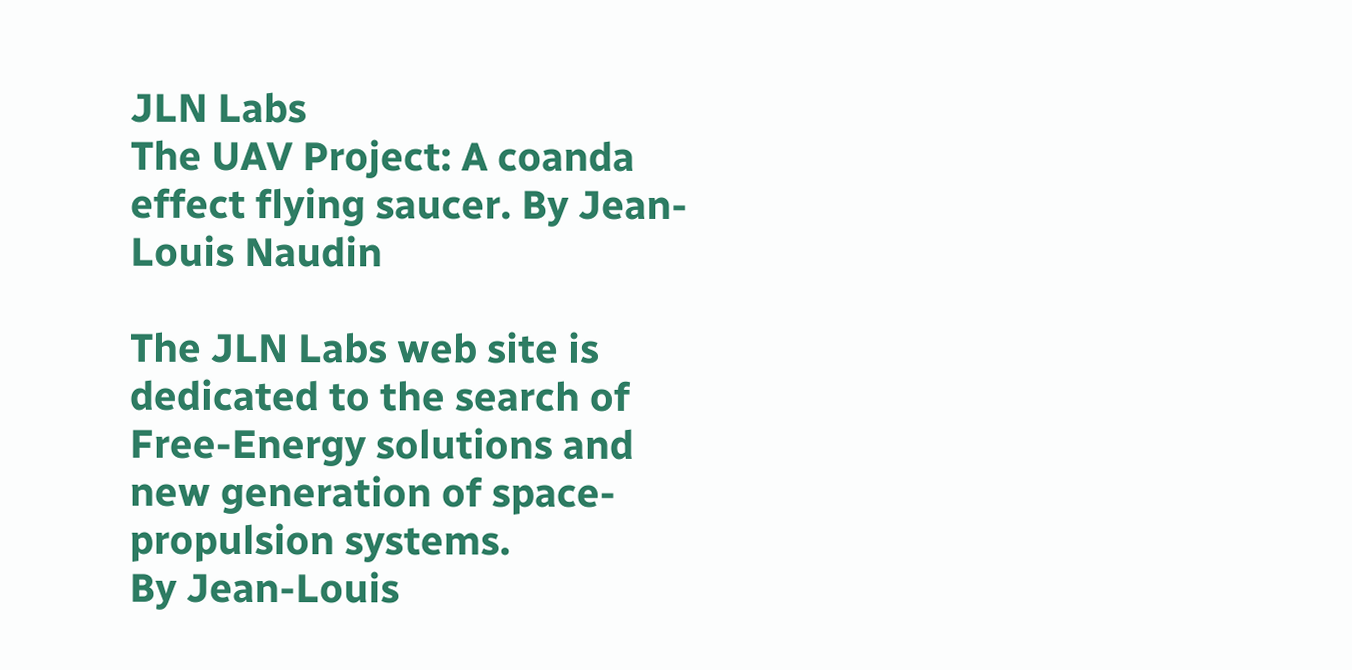JLN Labs
The UAV Project: A coanda effect flying saucer. By Jean-Louis Naudin

The JLN Labs web site is dedicated to the search of Free-Energy solutions and new generation of space-propulsion systems.
By Jean-Louis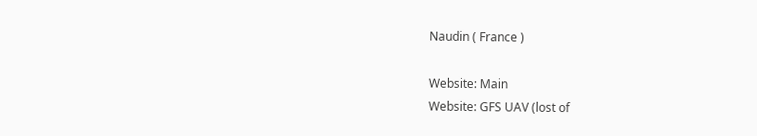Naudin ( France )

Website: Main
Website: GFS UAV (lost of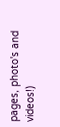pages, photo's and videos!)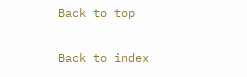Back to top

Back to index